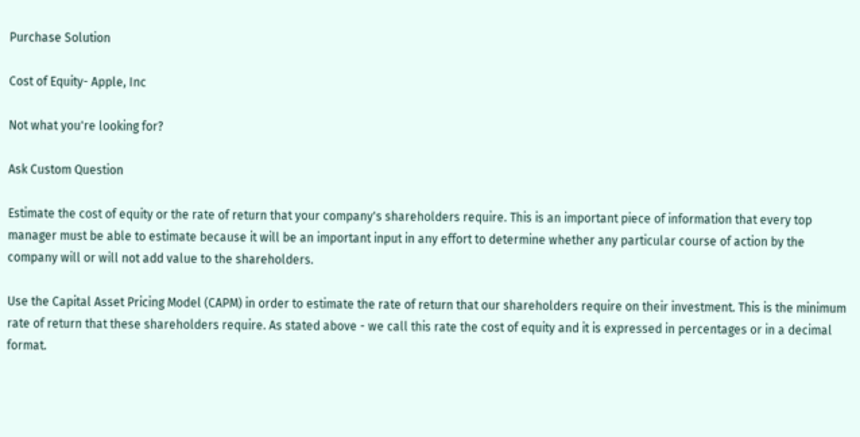Purchase Solution

Cost of Equity- Apple, Inc

Not what you're looking for?

Ask Custom Question

Estimate the cost of equity or the rate of return that your company's shareholders require. This is an important piece of information that every top manager must be able to estimate because it will be an important input in any effort to determine whether any particular course of action by the company will or will not add value to the shareholders.

Use the Capital Asset Pricing Model (CAPM) in order to estimate the rate of return that our shareholders require on their investment. This is the minimum rate of return that these shareholders require. As stated above - we call this rate the cost of equity and it is expressed in percentages or in a decimal format.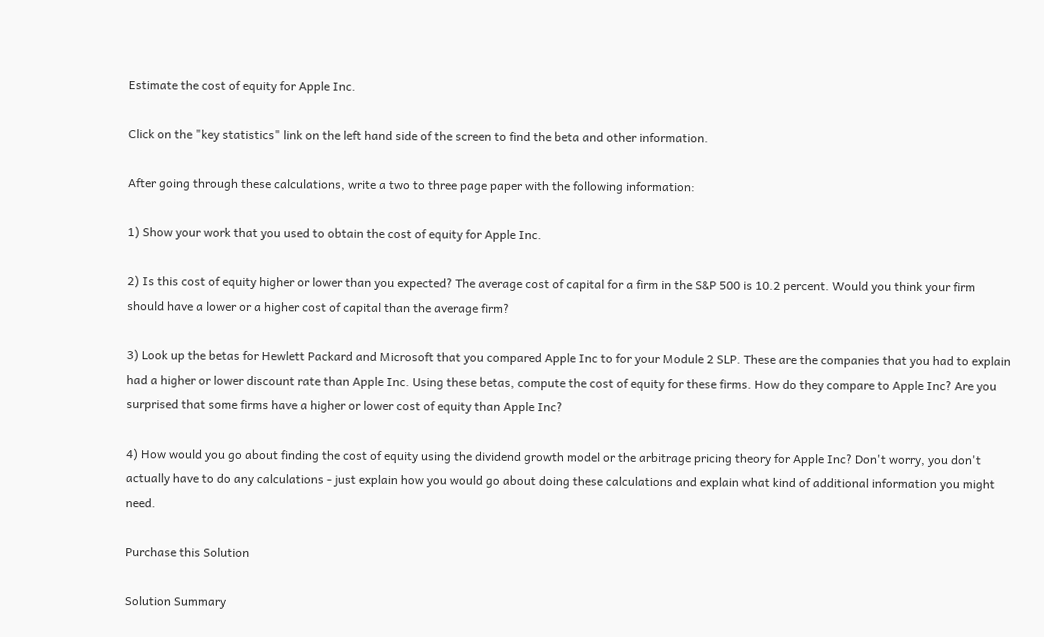Estimate the cost of equity for Apple Inc.

Click on the "key statistics" link on the left hand side of the screen to find the beta and other information.

After going through these calculations, write a two to three page paper with the following information:

1) Show your work that you used to obtain the cost of equity for Apple Inc.

2) Is this cost of equity higher or lower than you expected? The average cost of capital for a firm in the S&P 500 is 10.2 percent. Would you think your firm should have a lower or a higher cost of capital than the average firm?

3) Look up the betas for Hewlett Packard and Microsoft that you compared Apple Inc to for your Module 2 SLP. These are the companies that you had to explain had a higher or lower discount rate than Apple Inc. Using these betas, compute the cost of equity for these firms. How do they compare to Apple Inc? Are you surprised that some firms have a higher or lower cost of equity than Apple Inc?

4) How would you go about finding the cost of equity using the dividend growth model or the arbitrage pricing theory for Apple Inc? Don't worry, you don't actually have to do any calculations - just explain how you would go about doing these calculations and explain what kind of additional information you might need.

Purchase this Solution

Solution Summary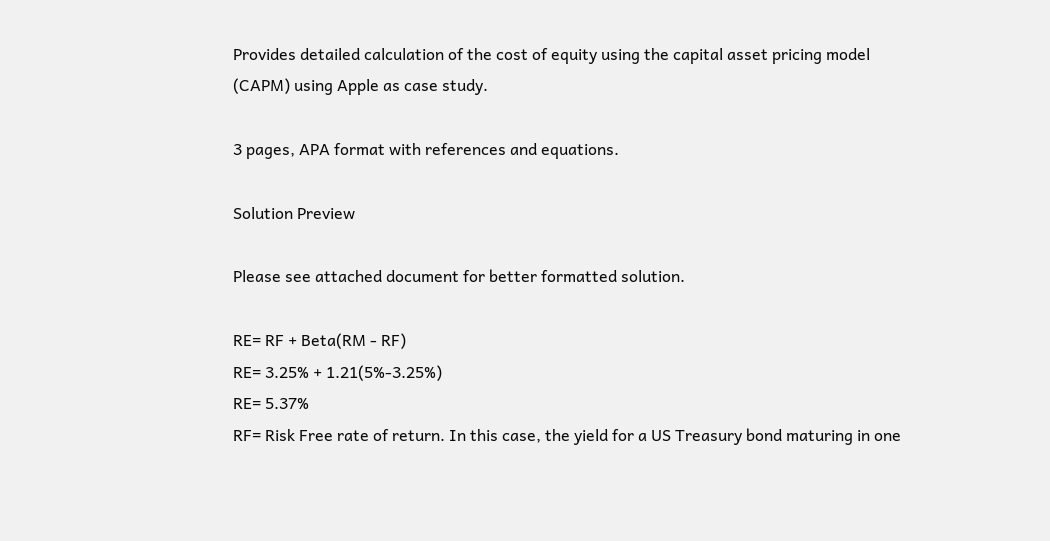Provides detailed calculation of the cost of equity using the capital asset pricing model (CAPM) using Apple as case study.

3 pages, APA format with references and equations.

Solution Preview

Please see attached document for better formatted solution.

RE= RF + Beta(RM - RF)
RE= 3.25% + 1.21(5%-3.25%)
RE= 5.37%
RF= Risk Free rate of return. In this case, the yield for a US Treasury bond maturing in one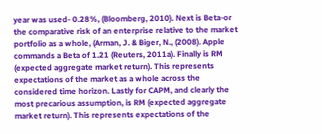year was used- 0.28%, (Bloomberg, 2010). Next is Beta-or the comparative risk of an enterprise relative to the market portfolio as a whole, (Arman, J. & Biger, N., (2008). Apple commands a Beta of 1.21 (Reuters, 2011a). Finally is RM (expected aggregate market return). This represents expectations of the market as a whole across the considered time horizon. Lastly for CAPM, and clearly the most precarious assumption, is RM (expected aggregate market return). This represents expectations of the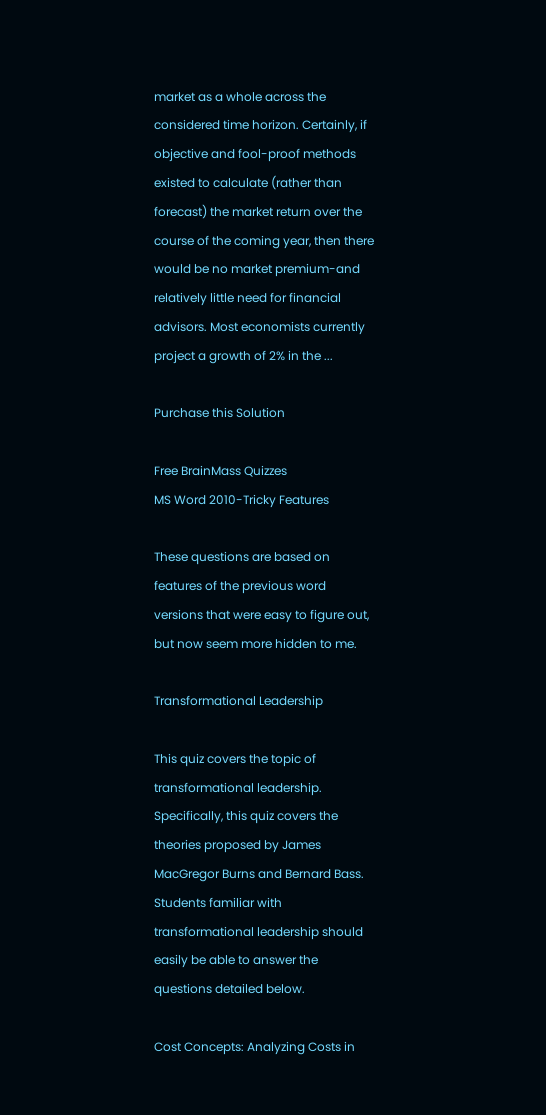market as a whole across the considered time horizon. Certainly, if objective and fool-proof methods existed to calculate (rather than forecast) the market return over the course of the coming year, then there would be no market premium-and relatively little need for financial advisors. Most economists currently project a growth of 2% in the ...

Purchase this Solution

Free BrainMass Quizzes
MS Word 2010-Tricky Features

These questions are based on features of the previous word versions that were easy to figure out, but now seem more hidden to me.

Transformational Leadership

This quiz covers the topic of transformational leadership. Specifically, this quiz covers the theories proposed by James MacGregor Burns and Bernard Bass. Students familiar with transformational leadership should easily be able to answer the questions detailed below.

Cost Concepts: Analyzing Costs in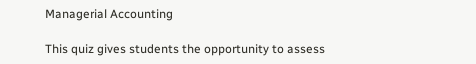Managerial Accounting

This quiz gives students the opportunity to assess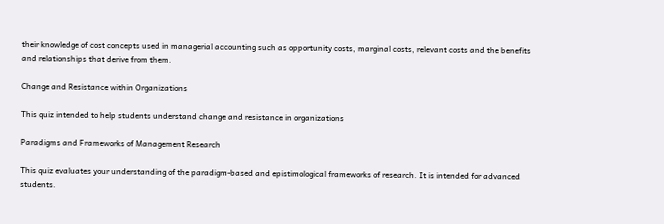their knowledge of cost concepts used in managerial accounting such as opportunity costs, marginal costs, relevant costs and the benefits and relationships that derive from them.

Change and Resistance within Organizations

This quiz intended to help students understand change and resistance in organizations

Paradigms and Frameworks of Management Research

This quiz evaluates your understanding of the paradigm-based and epistimological frameworks of research. It is intended for advanced students.